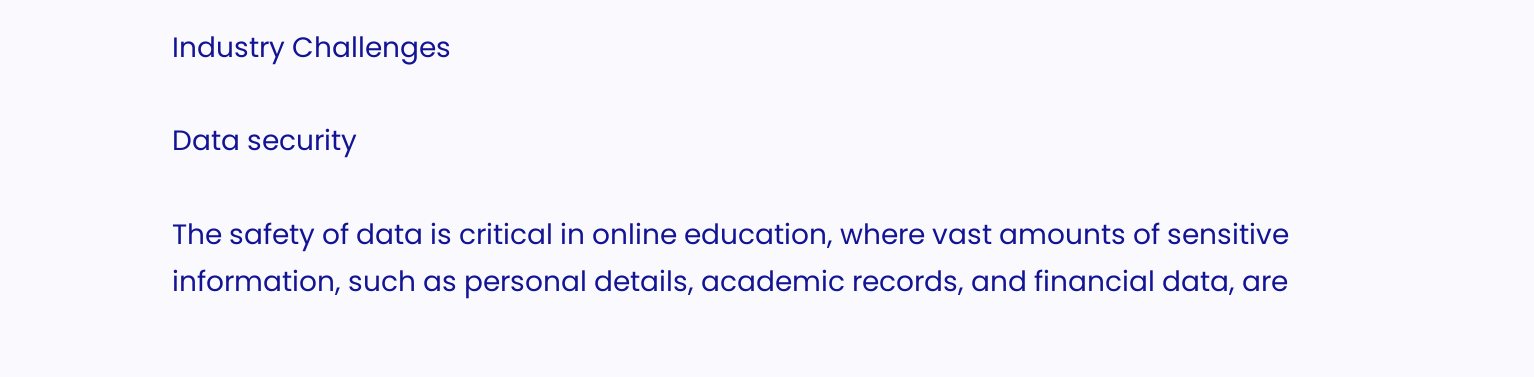Industry Challenges

Data security

The safety of data is critical in online education, where vast amounts of sensitive information, such as personal details, academic records, and financial data, are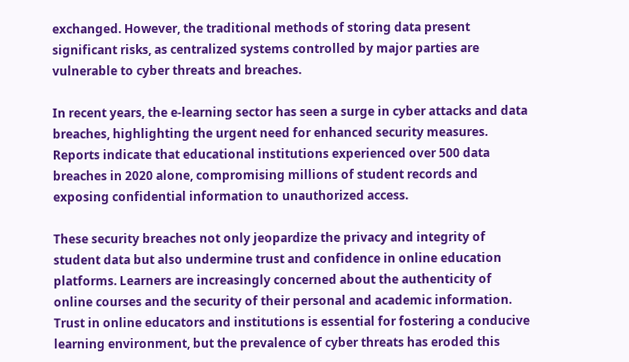exchanged. However, the traditional methods of storing data present significant risks, as centralized systems controlled by major parties are vulnerable to cyber threats and breaches.

In recent years, the e-learning sector has seen a surge in cyber attacks and data breaches, highlighting the urgent need for enhanced security measures. Reports indicate that educational institutions experienced over 500 data breaches in 2020 alone, compromising millions of student records and exposing confidential information to unauthorized access.

These security breaches not only jeopardize the privacy and integrity of student data but also undermine trust and confidence in online education platforms. Learners are increasingly concerned about the authenticity of online courses and the security of their personal and academic information. Trust in online educators and institutions is essential for fostering a conducive learning environment, but the prevalence of cyber threats has eroded this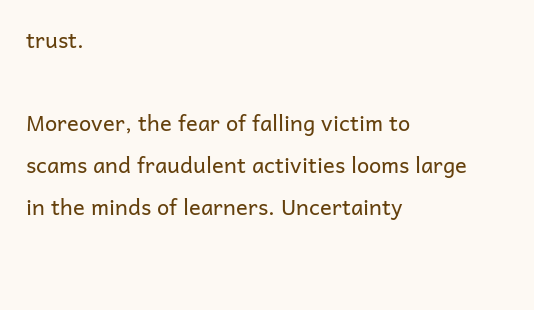trust.

Moreover, the fear of falling victim to scams and fraudulent activities looms large in the minds of learners. Uncertainty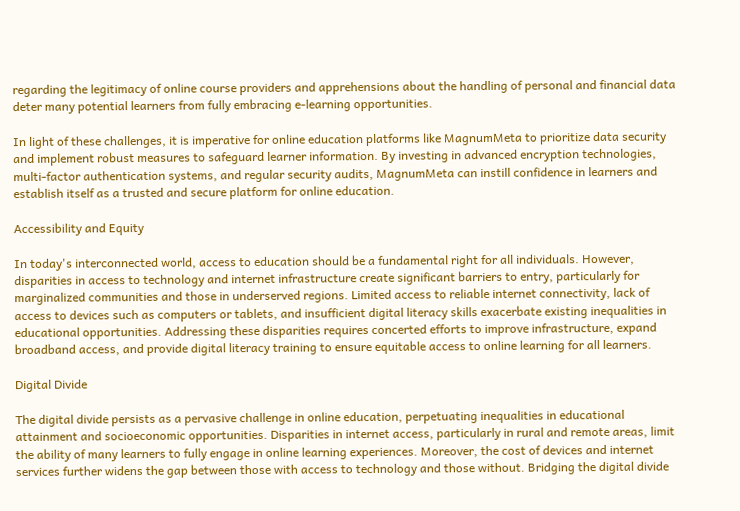regarding the legitimacy of online course providers and apprehensions about the handling of personal and financial data deter many potential learners from fully embracing e-learning opportunities.

In light of these challenges, it is imperative for online education platforms like MagnumMeta to prioritize data security and implement robust measures to safeguard learner information. By investing in advanced encryption technologies, multi-factor authentication systems, and regular security audits, MagnumMeta can instill confidence in learners and establish itself as a trusted and secure platform for online education.

Accessibility and Equity

In today's interconnected world, access to education should be a fundamental right for all individuals. However, disparities in access to technology and internet infrastructure create significant barriers to entry, particularly for marginalized communities and those in underserved regions. Limited access to reliable internet connectivity, lack of access to devices such as computers or tablets, and insufficient digital literacy skills exacerbate existing inequalities in educational opportunities. Addressing these disparities requires concerted efforts to improve infrastructure, expand broadband access, and provide digital literacy training to ensure equitable access to online learning for all learners.

Digital Divide

The digital divide persists as a pervasive challenge in online education, perpetuating inequalities in educational attainment and socioeconomic opportunities. Disparities in internet access, particularly in rural and remote areas, limit the ability of many learners to fully engage in online learning experiences. Moreover, the cost of devices and internet services further widens the gap between those with access to technology and those without. Bridging the digital divide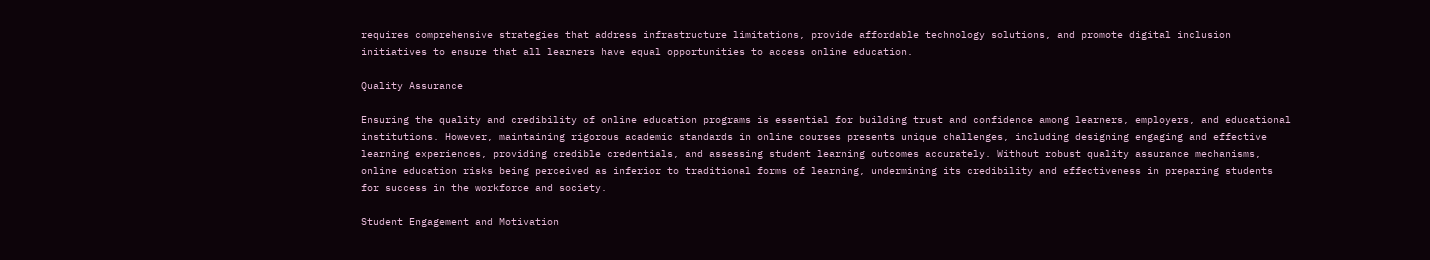requires comprehensive strategies that address infrastructure limitations, provide affordable technology solutions, and promote digital inclusion initiatives to ensure that all learners have equal opportunities to access online education.

Quality Assurance

Ensuring the quality and credibility of online education programs is essential for building trust and confidence among learners, employers, and educational institutions. However, maintaining rigorous academic standards in online courses presents unique challenges, including designing engaging and effective learning experiences, providing credible credentials, and assessing student learning outcomes accurately. Without robust quality assurance mechanisms, online education risks being perceived as inferior to traditional forms of learning, undermining its credibility and effectiveness in preparing students for success in the workforce and society.

Student Engagement and Motivation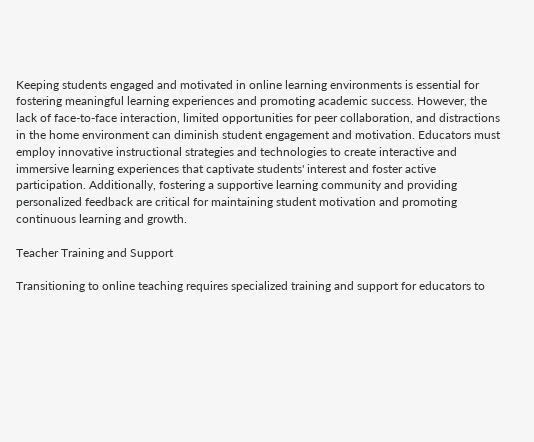Keeping students engaged and motivated in online learning environments is essential for fostering meaningful learning experiences and promoting academic success. However, the lack of face-to-face interaction, limited opportunities for peer collaboration, and distractions in the home environment can diminish student engagement and motivation. Educators must employ innovative instructional strategies and technologies to create interactive and immersive learning experiences that captivate students' interest and foster active participation. Additionally, fostering a supportive learning community and providing personalized feedback are critical for maintaining student motivation and promoting continuous learning and growth.

Teacher Training and Support

Transitioning to online teaching requires specialized training and support for educators to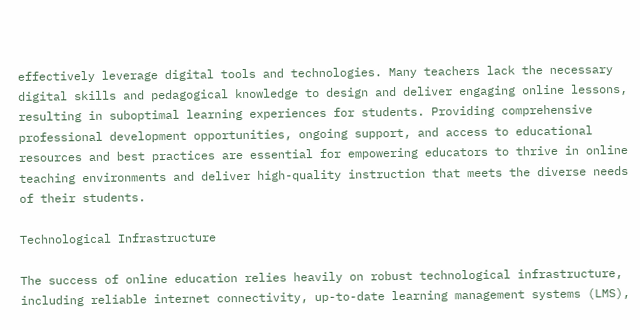effectively leverage digital tools and technologies. Many teachers lack the necessary digital skills and pedagogical knowledge to design and deliver engaging online lessons, resulting in suboptimal learning experiences for students. Providing comprehensive professional development opportunities, ongoing support, and access to educational resources and best practices are essential for empowering educators to thrive in online teaching environments and deliver high-quality instruction that meets the diverse needs of their students.

Technological Infrastructure

The success of online education relies heavily on robust technological infrastructure, including reliable internet connectivity, up-to-date learning management systems (LMS),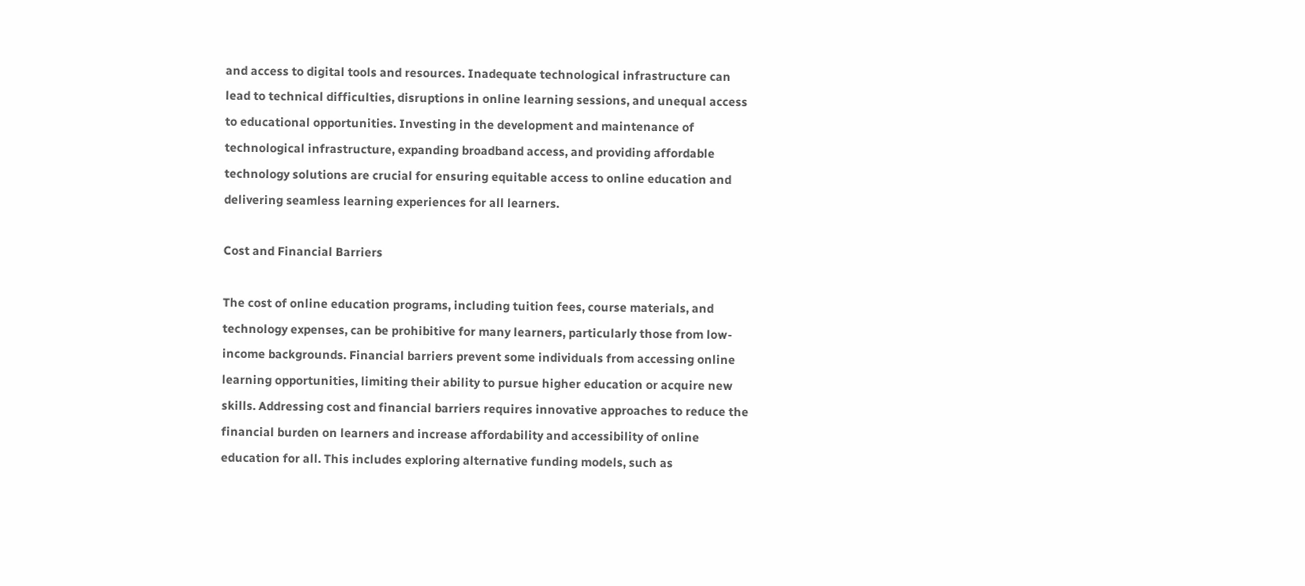and access to digital tools and resources. Inadequate technological infrastructure can lead to technical difficulties, disruptions in online learning sessions, and unequal access to educational opportunities. Investing in the development and maintenance of technological infrastructure, expanding broadband access, and providing affordable technology solutions are crucial for ensuring equitable access to online education and delivering seamless learning experiences for all learners.

Cost and Financial Barriers

The cost of online education programs, including tuition fees, course materials, and technology expenses, can be prohibitive for many learners, particularly those from low-income backgrounds. Financial barriers prevent some individuals from accessing online learning opportunities, limiting their ability to pursue higher education or acquire new skills. Addressing cost and financial barriers requires innovative approaches to reduce the financial burden on learners and increase affordability and accessibility of online education for all. This includes exploring alternative funding models, such as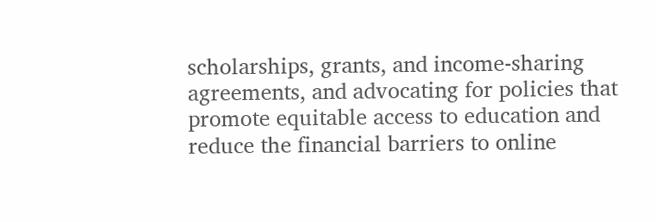scholarships, grants, and income-sharing agreements, and advocating for policies that promote equitable access to education and reduce the financial barriers to online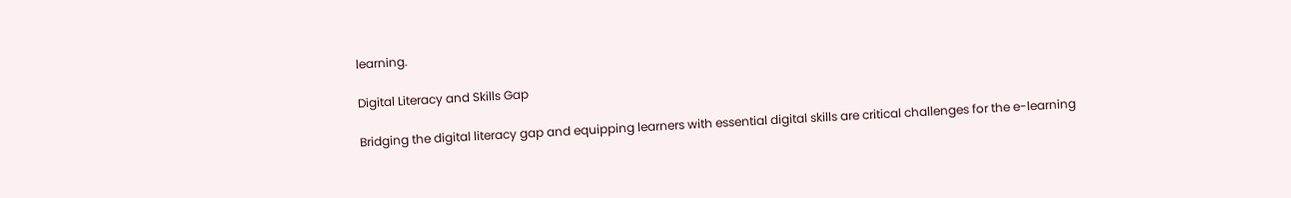learning.

Digital Literacy and Skills Gap

Bridging the digital literacy gap and equipping learners with essential digital skills are critical challenges for the e-learning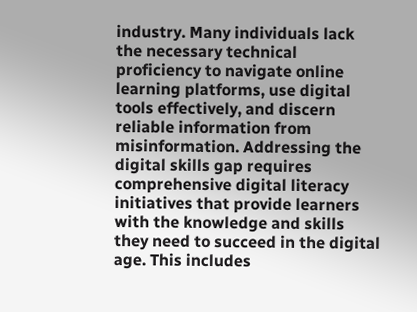industry. Many individuals lack the necessary technical proficiency to navigate online learning platforms, use digital tools effectively, and discern reliable information from misinformation. Addressing the digital skills gap requires comprehensive digital literacy initiatives that provide learners with the knowledge and skills they need to succeed in the digital age. This includes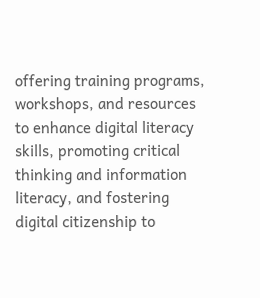offering training programs, workshops, and resources to enhance digital literacy skills, promoting critical thinking and information literacy, and fostering digital citizenship to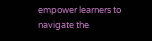empower learners to navigate the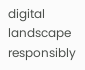digital landscape responsibly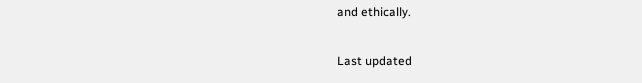and ethically.

Last updated